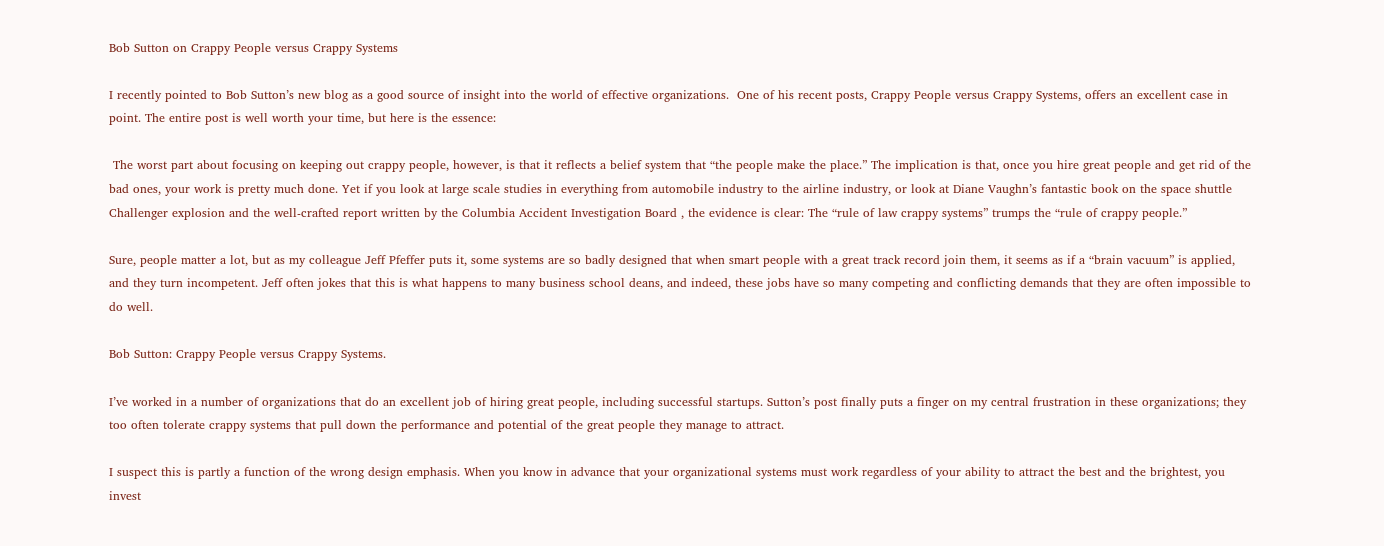Bob Sutton on Crappy People versus Crappy Systems

I recently pointed to Bob Sutton’s new blog as a good source of insight into the world of effective organizations.  One of his recent posts, Crappy People versus Crappy Systems, offers an excellent case in point. The entire post is well worth your time, but here is the essence:

 The worst part about focusing on keeping out crappy people, however, is that it reflects a belief system that “the people make the place.” The implication is that, once you hire great people and get rid of the bad ones, your work is pretty much done. Yet if you look at large scale studies in everything from automobile industry to the airline industry, or look at Diane Vaughn’s fantastic book on the space shuttle Challenger explosion and the well-crafted report written by the Columbia Accident Investigation Board , the evidence is clear: The “rule of law crappy systems” trumps the “rule of crappy people.”

Sure, people matter a lot, but as my colleague Jeff Pfeffer puts it, some systems are so badly designed that when smart people with a great track record join them, it seems as if a “brain vacuum” is applied, and they turn incompetent. Jeff often jokes that this is what happens to many business school deans, and indeed, these jobs have so many competing and conflicting demands that they are often impossible to do well.

Bob Sutton: Crappy People versus Crappy Systems.

I’ve worked in a number of organizations that do an excellent job of hiring great people, including successful startups. Sutton’s post finally puts a finger on my central frustration in these organizations; they too often tolerate crappy systems that pull down the performance and potential of the great people they manage to attract.

I suspect this is partly a function of the wrong design emphasis. When you know in advance that your organizational systems must work regardless of your ability to attract the best and the brightest, you invest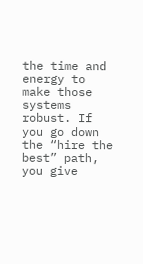the time and energy to make those systems robust. If you go down the “hire the best” path, you give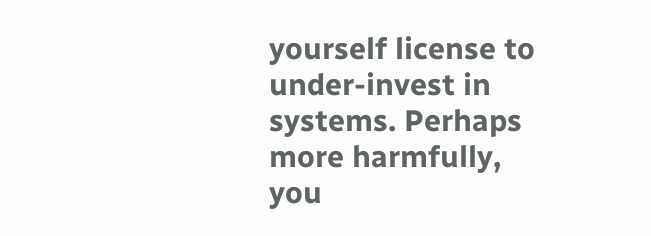yourself license to under-invest in systems. Perhaps more harmfully, you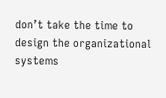don’t take the time to design the organizational systems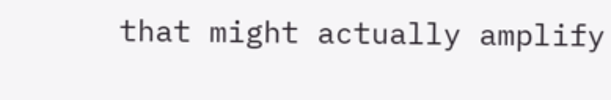that might actually amplify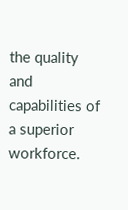the quality and capabilities of a superior workforce.